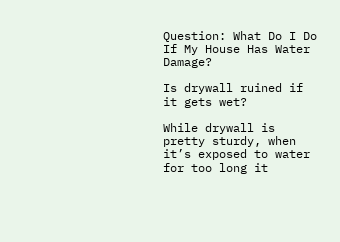Question: What Do I Do If My House Has Water Damage?

Is drywall ruined if it gets wet?

While drywall is pretty sturdy, when it’s exposed to water for too long it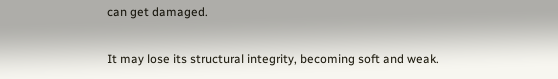can get damaged.

It may lose its structural integrity, becoming soft and weak.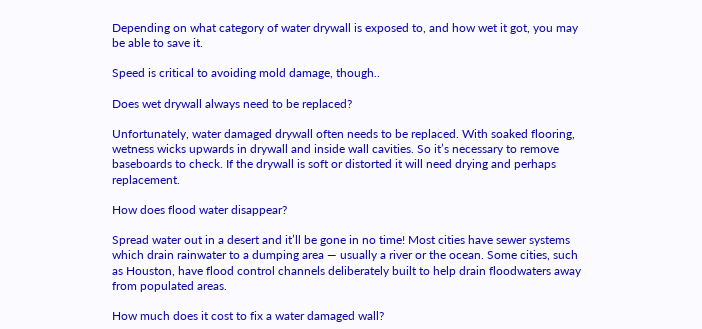Depending on what category of water drywall is exposed to, and how wet it got, you may be able to save it.

Speed is critical to avoiding mold damage, though..

Does wet drywall always need to be replaced?

Unfortunately, water damaged drywall often needs to be replaced. With soaked flooring, wetness wicks upwards in drywall and inside wall cavities. So it’s necessary to remove baseboards to check. If the drywall is soft or distorted it will need drying and perhaps replacement.

How does flood water disappear?

Spread water out in a desert and it’ll be gone in no time! Most cities have sewer systems which drain rainwater to a dumping area — usually a river or the ocean. Some cities, such as Houston, have flood control channels deliberately built to help drain floodwaters away from populated areas.

How much does it cost to fix a water damaged wall?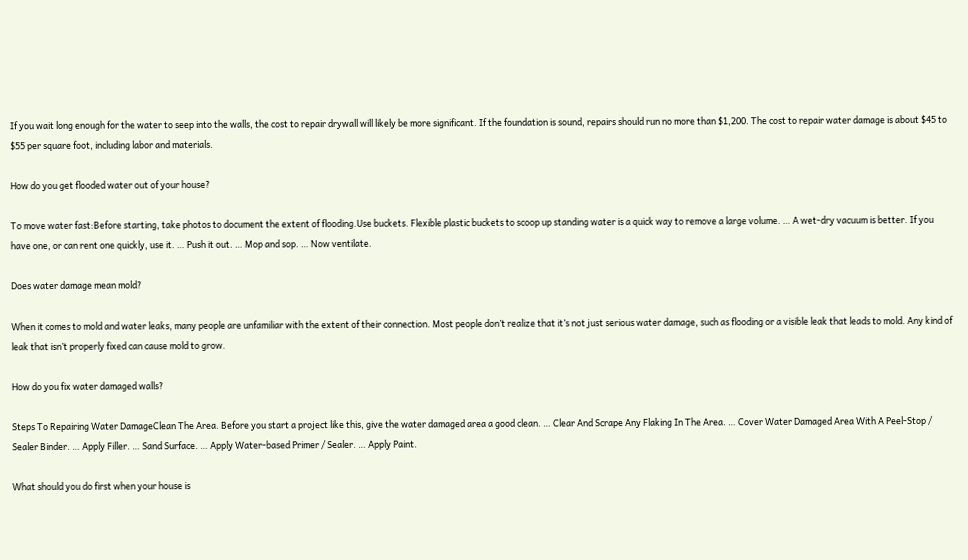If you wait long enough for the water to seep into the walls, the cost to repair drywall will likely be more significant. If the foundation is sound, repairs should run no more than $1,200. The cost to repair water damage is about $45 to $55 per square foot, including labor and materials.

How do you get flooded water out of your house?

To move water fast:Before starting, take photos to document the extent of flooding.Use buckets. Flexible plastic buckets to scoop up standing water is a quick way to remove a large volume. … A wet-dry vacuum is better. If you have one, or can rent one quickly, use it. … Push it out. … Mop and sop. … Now ventilate.

Does water damage mean mold?

When it comes to mold and water leaks, many people are unfamiliar with the extent of their connection. Most people don’t realize that it’s not just serious water damage, such as flooding or a visible leak that leads to mold. Any kind of leak that isn’t properly fixed can cause mold to grow.

How do you fix water damaged walls?

Steps To Repairing Water DamageClean The Area. Before you start a project like this, give the water damaged area a good clean. … Clear And Scrape Any Flaking In The Area. … Cover Water Damaged Area With A Peel-Stop / Sealer Binder. … Apply Filler. … Sand Surface. … Apply Water-based Primer / Sealer. … Apply Paint.

What should you do first when your house is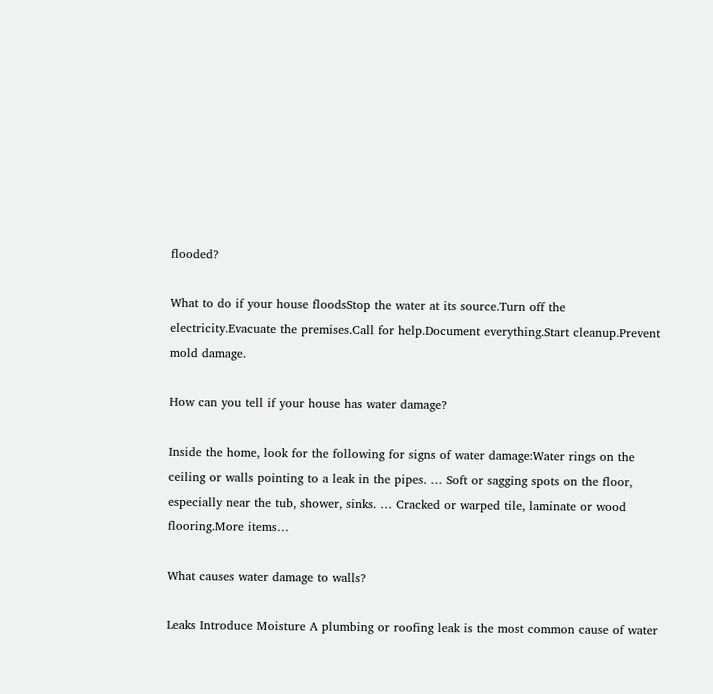flooded?

What to do if your house floodsStop the water at its source.Turn off the electricity.Evacuate the premises.Call for help.Document everything.Start cleanup.Prevent mold damage.

How can you tell if your house has water damage?

Inside the home, look for the following for signs of water damage:Water rings on the ceiling or walls pointing to a leak in the pipes. … Soft or sagging spots on the floor, especially near the tub, shower, sinks. … Cracked or warped tile, laminate or wood flooring.More items…

What causes water damage to walls?

Leaks Introduce Moisture A plumbing or roofing leak is the most common cause of water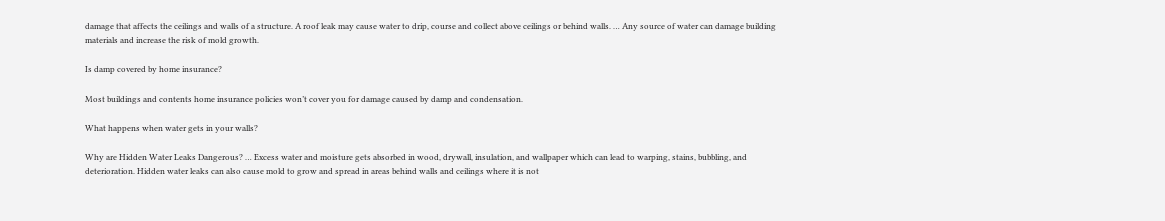damage that affects the ceilings and walls of a structure. A roof leak may cause water to drip, course and collect above ceilings or behind walls. … Any source of water can damage building materials and increase the risk of mold growth.

Is damp covered by home insurance?

Most buildings and contents home insurance policies won’t cover you for damage caused by damp and condensation.

What happens when water gets in your walls?

Why are Hidden Water Leaks Dangerous? … Excess water and moisture gets absorbed in wood, drywall, insulation, and wallpaper which can lead to warping, stains, bubbling, and deterioration. Hidden water leaks can also cause mold to grow and spread in areas behind walls and ceilings where it is not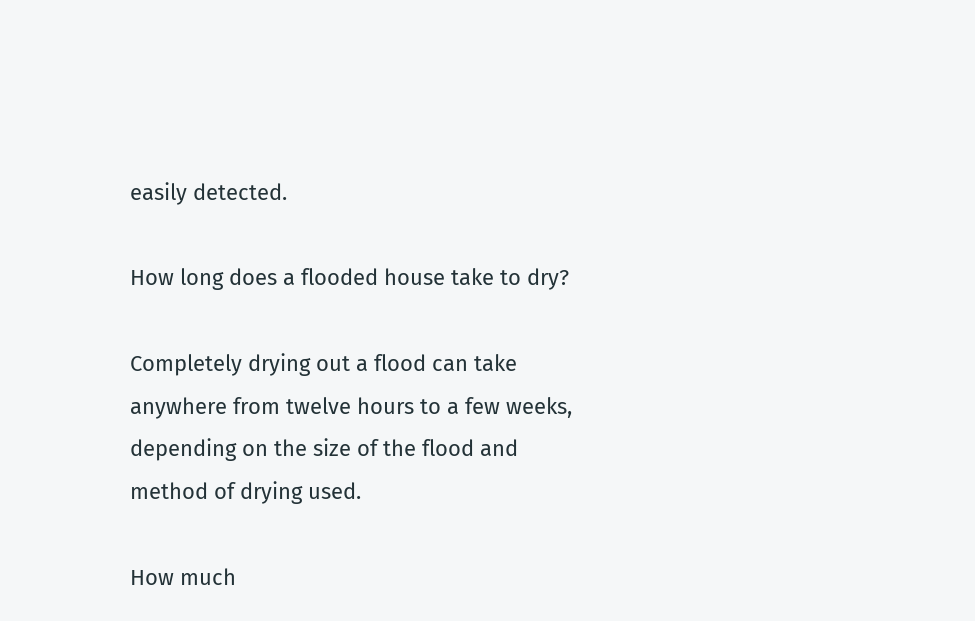easily detected.

How long does a flooded house take to dry?

Completely drying out a flood can take anywhere from twelve hours to a few weeks, depending on the size of the flood and method of drying used.

How much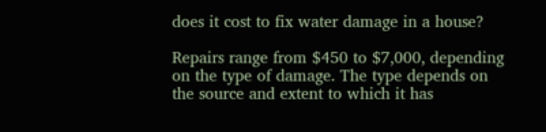does it cost to fix water damage in a house?

Repairs range from $450 to $7,000, depending on the type of damage. The type depends on the source and extent to which it has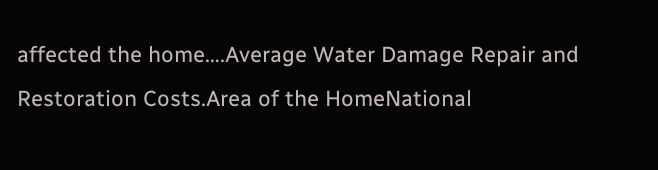affected the home….Average Water Damage Repair and Restoration Costs.Area of the HomeNational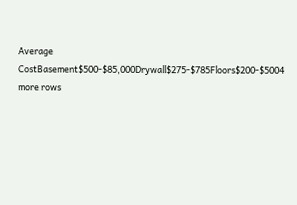Average CostBasement$500-$85,000Drywall$275-$785Floors$200-$5004 more rows